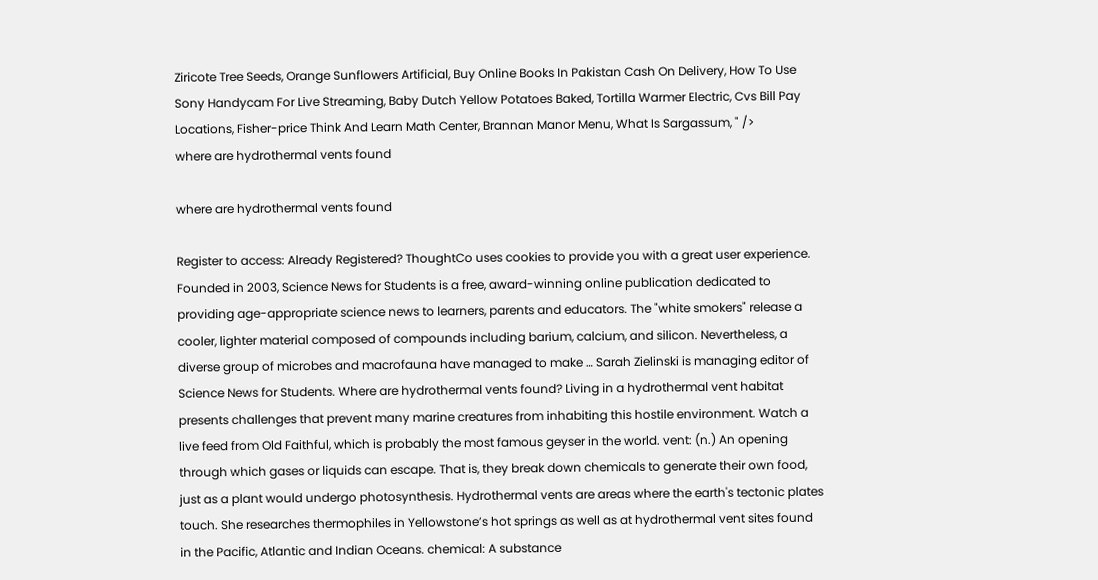Ziricote Tree Seeds, Orange Sunflowers Artificial, Buy Online Books In Pakistan Cash On Delivery, How To Use Sony Handycam For Live Streaming, Baby Dutch Yellow Potatoes Baked, Tortilla Warmer Electric, Cvs Bill Pay Locations, Fisher-price Think And Learn Math Center, Brannan Manor Menu, What Is Sargassum, " />
where are hydrothermal vents found

where are hydrothermal vents found

Register to access: Already Registered? ThoughtCo uses cookies to provide you with a great user experience. Founded in 2003, Science News for Students is a free, award-winning online publication dedicated to providing age-appropriate science news to learners, parents and educators. The "white smokers" release a cooler, lighter material composed of compounds including barium, calcium, and silicon. Nevertheless, a diverse group of microbes and macrofauna have managed to make … Sarah Zielinski is managing editor of Science News for Students. Where are hydrothermal vents found? Living in a hydrothermal vent habitat presents challenges that prevent many marine creatures from inhabiting this hostile environment. Watch a live feed from Old Faithful, which is probably the most famous geyser in the world. vent: (n.) An opening through which gases or liquids can escape. That is, they break down chemicals to generate their own food, just as a plant would undergo photosynthesis. Hydrothermal vents are areas where the earth's tectonic plates touch. She researches thermophiles in Yellowstone’s hot springs as well as at hydrothermal vent sites found in the Pacific, Atlantic and Indian Oceans. chemical: A substance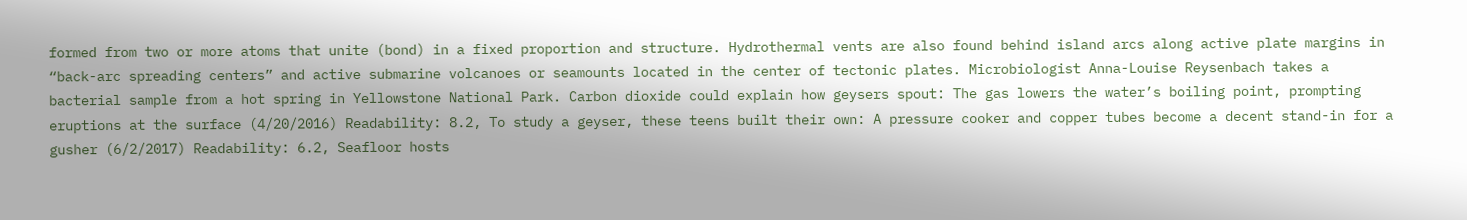formed from two or more atoms that unite (bond) in a fixed proportion and structure. Hydrothermal vents are also found behind island arcs along active plate margins in “back-arc spreading centers” and active submarine volcanoes or seamounts located in the center of tectonic plates. Microbiologist Anna-Louise Reysenbach takes a bacterial sample from a hot spring in Yellowstone National Park. Carbon dioxide could explain how geysers spout: The gas lowers the water’s boiling point, prompting eruptions at the surface (4/20/2016) Readability: 8.2, To study a geyser, these teens built their own: A pressure cooker and copper tubes become a decent stand-in for a gusher (6/2/2017) Readability: 6.2, Seafloor hosts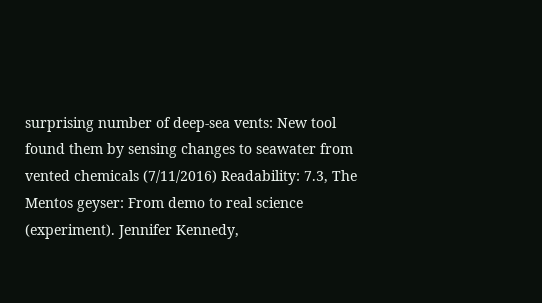surprising number of deep-sea vents: New tool found them by sensing changes to seawater from vented chemicals (7/11/2016) Readability: 7.3, The Mentos geyser: From demo to real science (experiment). Jennifer Kennedy,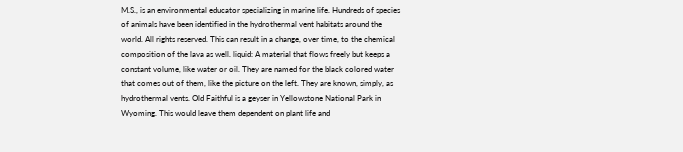M.S., is an environmental educator specializing in marine life. Hundreds of species of animals have been identified in the hydrothermal vent habitats around the world. All rights reserved. This can result in a change, over time, to the chemical composition of the lava as well. liquid: A material that flows freely but keeps a constant volume, like water or oil. They are named for the black colored water that comes out of them, like the picture on the left. They are known, simply, as hydrothermal vents. Old Faithful is a geyser in Yellowstone National Park in Wyoming. This would leave them dependent on plant life and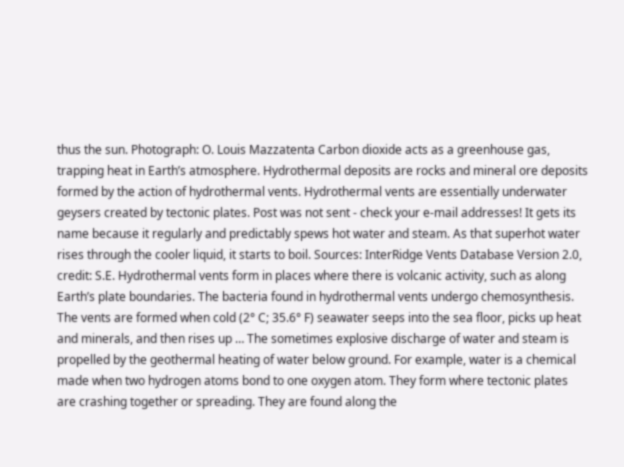thus the sun. Photograph: O. Louis Mazzatenta Carbon dioxide acts as a greenhouse gas, trapping heat in Earth’s atmosphere. Hydrothermal deposits are rocks and mineral ore deposits formed by the action of hydrothermal vents. Hydrothermal vents are essentially underwater geysers created by tectonic plates. Post was not sent - check your e-mail addresses! It gets its name because it regularly and predictably spews hot water and steam. As that superhot water rises through the cooler liquid, it starts to boil. Sources: InterRidge Vents Database Version 2.0, credit: S.E. Hydrothermal vents form in places where there is volcanic activity, such as along Earth’s plate boundaries. The bacteria found in hydrothermal vents undergo chemosynthesis. The vents are formed when cold (2° C; 35.6° F) seawater seeps into the sea floor, picks up heat and minerals, and then rises up … The sometimes explosive discharge of water and steam is propelled by the geothermal heating of water below ground. For example, water is a chemical made when two hydrogen atoms bond to one oxygen atom. They form where tectonic plates are crashing together or spreading. They are found along the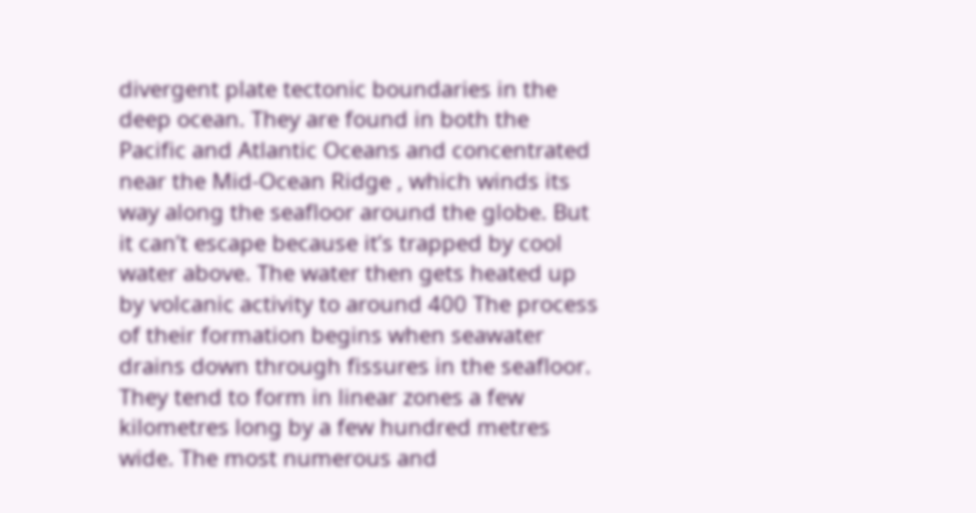divergent plate tectonic boundaries in the deep ocean. They are found in both the Pacific and Atlantic Oceans and concentrated near the Mid-Ocean Ridge , which winds its way along the seafloor around the globe. But it can’t escape because it’s trapped by cool water above. The water then gets heated up by volcanic activity to around 400 The process of their formation begins when seawater drains down through fissures in the seafloor. They tend to form in linear zones a few kilometres long by a few hundred metres wide. The most numerous and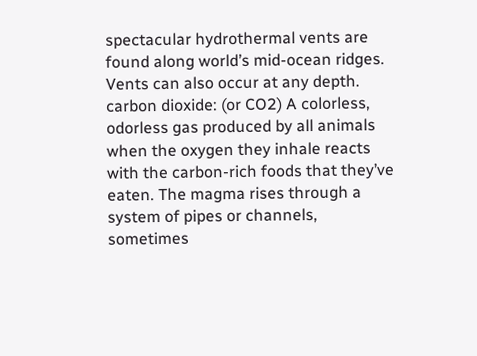spectacular hydrothermal vents are found along world’s mid-ocean ridges. Vents can also occur at any depth. carbon dioxide: (or CO2) A colorless, odorless gas produced by all animals when the oxygen they inhale reacts with the carbon-rich foods that they’ve eaten. The magma rises through a system of pipes or channels, sometimes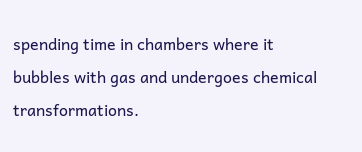spending time in chambers where it bubbles with gas and undergoes chemical transformations.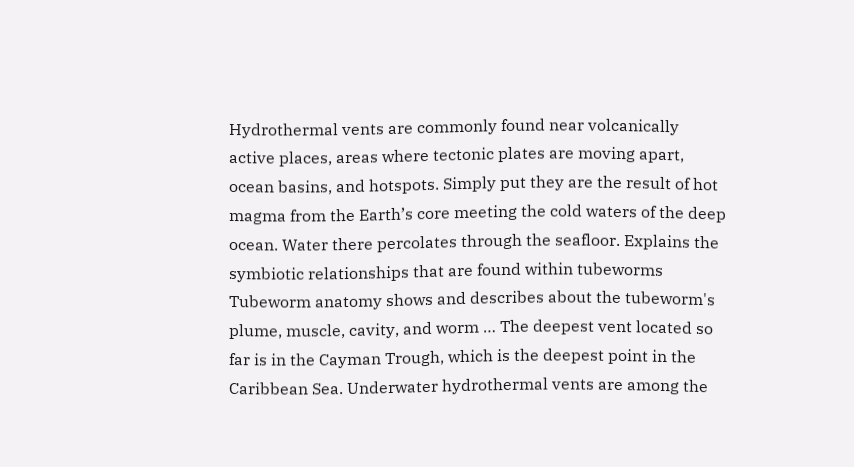Hydrothermal vents are commonly found near volcanically active places, areas where tectonic plates are moving apart, ocean basins, and hotspots. Simply put they are the result of hot magma from the Earth’s core meeting the cold waters of the deep ocean. Water there percolates through the seafloor. Explains the symbiotic relationships that are found within tubeworms Tubeworm anatomy shows and describes about the tubeworm's plume, muscle, cavity, and worm … The deepest vent located so far is in the Cayman Trough, which is the deepest point in the Caribbean Sea. Underwater hydrothermal vents are among the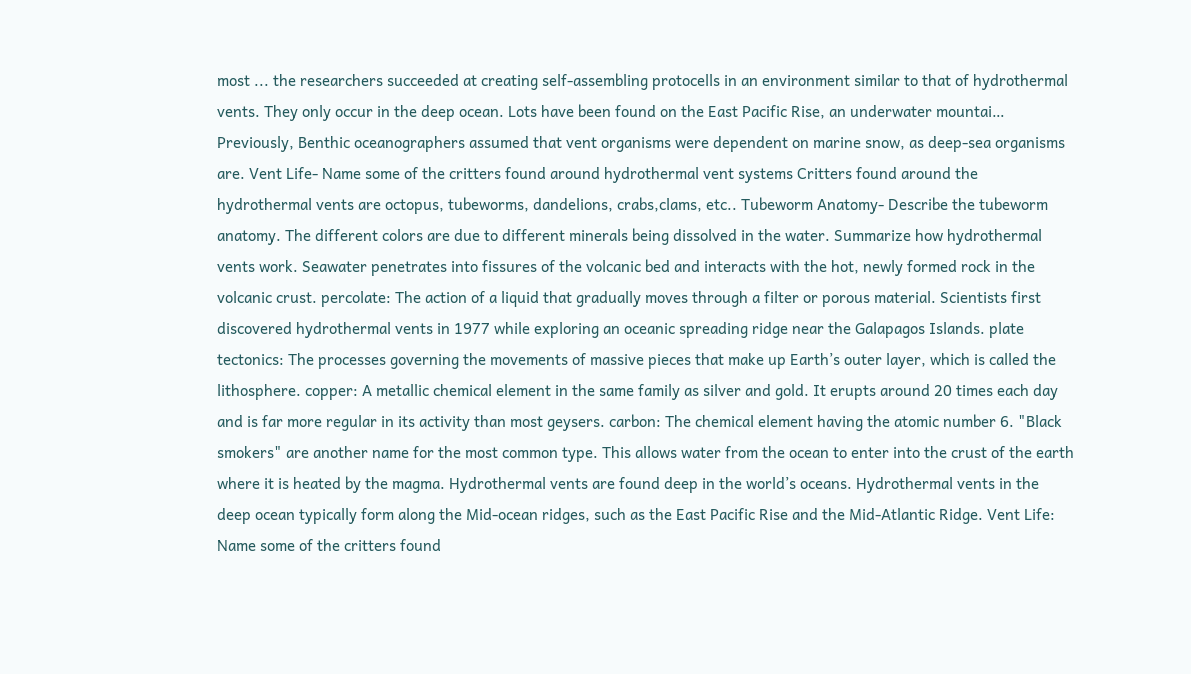most ... the researchers succeeded at creating self-assembling protocells in an environment similar to that of hydrothermal vents. They only occur in the deep ocean. Lots have been found on the East Pacific Rise, an underwater mountai… Previously, Benthic oceanographers assumed that vent organisms were dependent on marine snow, as deep-sea organisms are. Vent Life- Name some of the critters found around hydrothermal vent systems Critters found around the hydrothermal vents are octopus, tubeworms, dandelions, crabs,clams, etc.. Tubeworm Anatomy- Describe the tubeworm anatomy. The different colors are due to different minerals being dissolved in the water. Summarize how hydrothermal vents work. Seawater penetrates into fissures of the volcanic bed and interacts with the hot, newly formed rock in the volcanic crust. percolate: The action of a liquid that gradually moves through a filter or porous material. Scientists first discovered hydrothermal vents in 1977 while exploring an oceanic spreading ridge near the Galapagos Islands. plate tectonics: The processes governing the movements of massive pieces that make up Earth’s outer layer, which is called the lithosphere. copper: A metallic chemical element in the same family as silver and gold. It erupts around 20 times each day and is far more regular in its activity than most geysers. carbon: The chemical element having the atomic number 6. "Black smokers" are another name for the most common type. This allows water from the ocean to enter into the crust of the earth where it is heated by the magma. Hydrothermal vents are found deep in the world’s oceans. Hydrothermal vents in the deep ocean typically form along the Mid-ocean ridges, such as the East Pacific Rise and the Mid-Atlantic Ridge. Vent Life: Name some of the critters found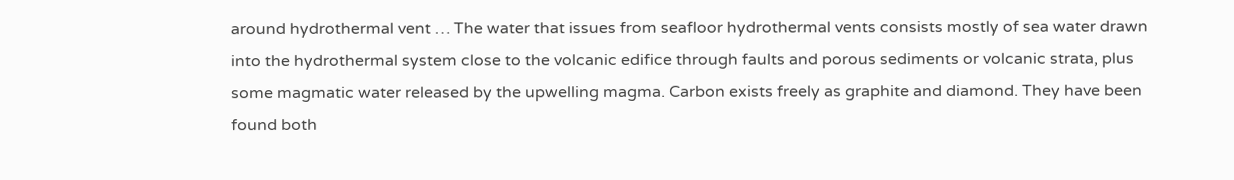around hydrothermal vent … The water that issues from seafloor hydrothermal vents consists mostly of sea water drawn into the hydrothermal system close to the volcanic edifice through faults and porous sediments or volcanic strata, plus some magmatic water released by the upwelling magma. Carbon exists freely as graphite and diamond. They have been found both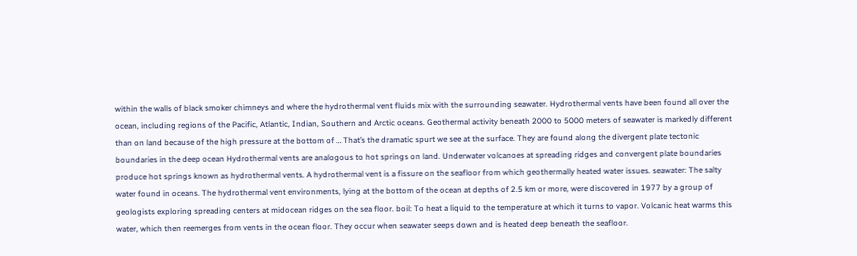within the walls of black smoker chimneys and where the hydrothermal vent fluids mix with the surrounding seawater. Hydrothermal vents have been found all over the ocean, including regions of the Pacific, Atlantic, Indian, Southern and Arctic oceans. Geothermal activity beneath 2000 to 5000 meters of seawater is markedly different than on land because of the high pressure at the bottom of … That’s the dramatic spurt we see at the surface. They are found along the divergent plate tectonic boundaries in the deep ocean Hydrothermal vents are analogous to hot springs on land. Underwater volcanoes at spreading ridges and convergent plate boundaries produce hot springs known as hydrothermal vents. A hydrothermal vent is a fissure on the seafloor from which geothermally heated water issues. seawater: The salty water found in oceans. The hydrothermal vent environments, lying at the bottom of the ocean at depths of 2.5 km or more, were discovered in 1977 by a group of geologists exploring spreading centers at midocean ridges on the sea floor. boil: To heat a liquid to the temperature at which it turns to vapor. Volcanic heat warms this water, which then reemerges from vents in the ocean floor. They occur when seawater seeps down and is heated deep beneath the seafloor.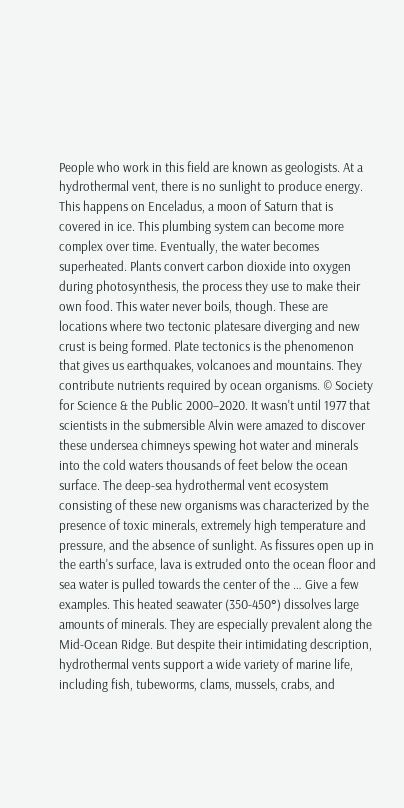People who work in this field are known as geologists. At a hydrothermal vent, there is no sunlight to produce energy. This happens on Enceladus, a moon of Saturn that is covered in ice. This plumbing system can become more complex over time. Eventually, the water becomes superheated. Plants convert carbon dioxide into oxygen during photosynthesis, the process they use to make their own food. This water never boils, though. These are locations where two tectonic platesare diverging and new crust is being formed. Plate tectonics is the phenomenon that gives us earthquakes, volcanoes and mountains. They contribute nutrients required by ocean organisms. © Society for Science & the Public 2000–2020. It wasn't until 1977 that scientists in the submersible Alvin were amazed to discover these undersea chimneys spewing hot water and minerals into the cold waters thousands of feet below the ocean surface. The deep-sea hydrothermal vent ecosystem consisting of these new organisms was characterized by the presence of toxic minerals, extremely high temperature and pressure, and the absence of sunlight. As fissures open up in the earth's surface, lava is extruded onto the ocean floor and sea water is pulled towards the center of the … Give a few examples. This heated seawater (350-450°) dissolves large amounts of minerals. They are especially prevalent along the Mid-Ocean Ridge. But despite their intimidating description, hydrothermal vents support a wide variety of marine life, including fish, tubeworms, clams, mussels, crabs, and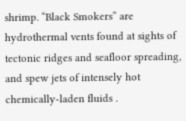shrimp. “Black Smokers” are hydrothermal vents found at sights of tectonic ridges and seafloor spreading, and spew jets of intensely hot chemically-laden fluids .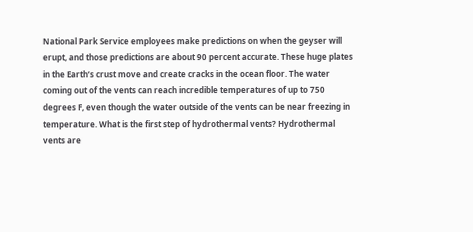National Park Service employees make predictions on when the geyser will erupt, and those predictions are about 90 percent accurate. These huge plates in the Earth’s crust move and create cracks in the ocean floor. The water coming out of the vents can reach incredible temperatures of up to 750 degrees F, even though the water outside of the vents can be near freezing in temperature. What is the first step of hydrothermal vents? Hydrothermal vents are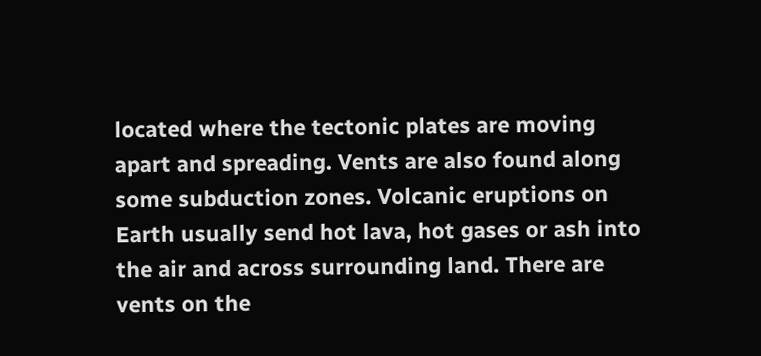located where the tectonic plates are moving apart and spreading. Vents are also found along some subduction zones. Volcanic eruptions on Earth usually send hot lava, hot gases or ash into the air and across surrounding land. There are vents on the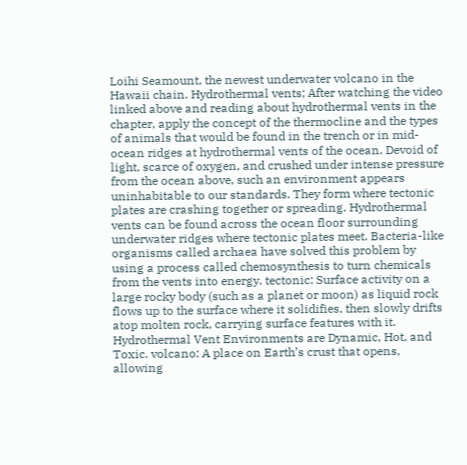Loihi Seamount, the newest underwater volcano in the Hawaii chain. Hydrothermal vents; After watching the video linked above and reading about hydrothermal vents in the chapter, apply the concept of the thermocline and the types of animals that would be found in the trench or in mid-ocean ridges at hydrothermal vents of the ocean. Devoid of light, scarce of oxygen, and crushed under intense pressure from the ocean above, such an environment appears uninhabitable to our standards. They form where tectonic plates are crashing together or spreading. Hydrothermal vents can be found across the ocean floor surrounding underwater ridges where tectonic plates meet. Bacteria-like organisms called archaea have solved this problem by using a process called chemosynthesis to turn chemicals from the vents into energy. tectonic: Surface activity on a large rocky body (such as a planet or moon) as liquid rock flows up to the surface where it solidifies, then slowly drifts atop molten rock, carrying surface features with it. Hydrothermal Vent Environments are Dynamic, Hot, and Toxic. volcano: A place on Earth’s crust that opens, allowing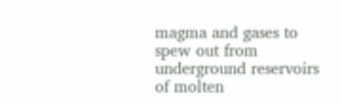magma and gases to spew out from underground reservoirs of molten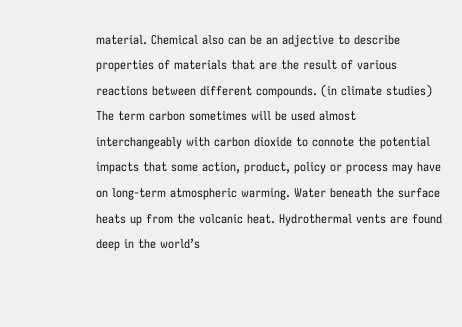material. Chemical also can be an adjective to describe properties of materials that are the result of various reactions between different compounds. (in climate studies) The term carbon sometimes will be used almost interchangeably with carbon dioxide to connote the potential impacts that some action, product, policy or process may have on long-term atmospheric warming. Water beneath the surface heats up from the volcanic heat. Hydrothermal vents are found deep in the world’s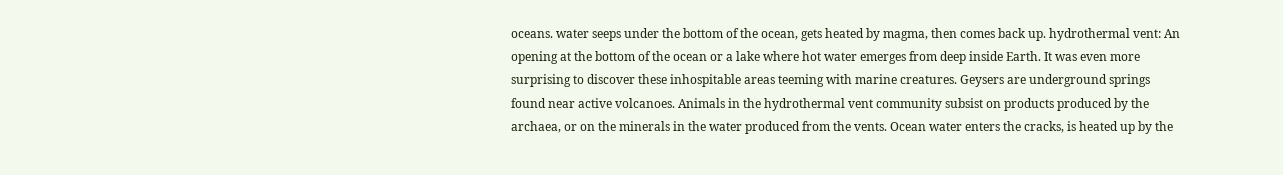oceans. water seeps under the bottom of the ocean, gets heated by magma, then comes back up. hydrothermal vent: An opening at the bottom of the ocean or a lake where hot water emerges from deep inside Earth. It was even more surprising to discover these inhospitable areas teeming with marine creatures. Geysers are underground springs found near active volcanoes. Animals in the hydrothermal vent community subsist on products produced by the archaea, or on the minerals in the water produced from the vents. Ocean water enters the cracks, is heated up by the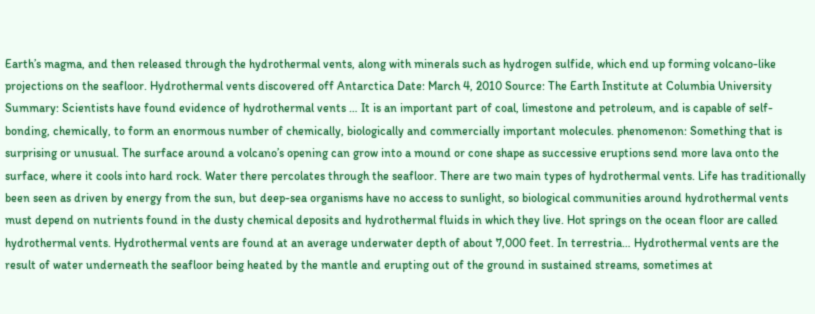Earth’s magma, and then released through the hydrothermal vents, along with minerals such as hydrogen sulfide, which end up forming volcano-like projections on the seafloor. Hydrothermal vents discovered off Antarctica Date: March 4, 2010 Source: The Earth Institute at Columbia University Summary: Scientists have found evidence of hydrothermal vents … It is an important part of coal, limestone and petroleum, and is capable of self-bonding, chemically, to form an enormous number of chemically, biologically and commercially important molecules. phenomenon: Something that is surprising or unusual. The surface around a volcano’s opening can grow into a mound or cone shape as successive eruptions send more lava onto the surface, where it cools into hard rock. Water there percolates through the seafloor. There are two main types of hydrothermal vents. Life has traditionally been seen as driven by energy from the sun, but deep-sea organisms have no access to sunlight, so biological communities around hydrothermal vents must depend on nutrients found in the dusty chemical deposits and hydrothermal fluids in which they live. Hot springs on the ocean floor are called hydrothermal vents. Hydrothermal vents are found at an average underwater depth of about 7,000 feet. In terrestria… Hydrothermal vents are the result of water underneath the seafloor being heated by the mantle and erupting out of the ground in sustained streams, sometimes at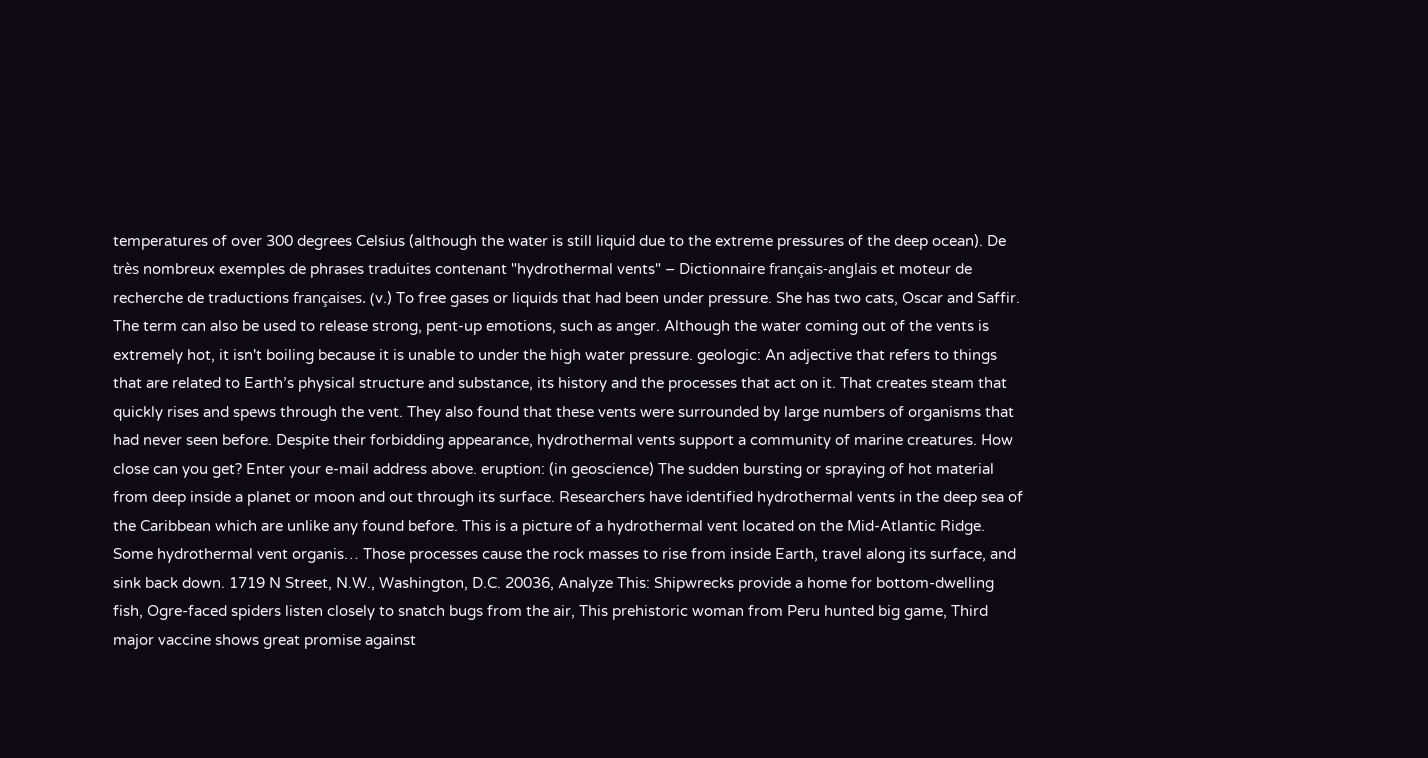temperatures of over 300 degrees Celsius (although the water is still liquid due to the extreme pressures of the deep ocean). De très nombreux exemples de phrases traduites contenant "hydrothermal vents" – Dictionnaire français-anglais et moteur de recherche de traductions françaises. (v.) To free gases or liquids that had been under pressure. She has two cats, Oscar and Saffir. The term can also be used to release strong, pent-up emotions, such as anger. Although the water coming out of the vents is extremely hot, it isn't boiling because it is unable to under the high water pressure. geologic: An adjective that refers to things that are related to Earth’s physical structure and substance, its history and the processes that act on it. That creates steam that quickly rises and spews through the vent. They also found that these vents were surrounded by large numbers of organisms that had never seen before. Despite their forbidding appearance, hydrothermal vents support a community of marine creatures. How close can you get? Enter your e-mail address above. eruption: (in geoscience) The sudden bursting or spraying of hot material from deep inside a planet or moon and out through its surface. Researchers have identified hydrothermal vents in the deep sea of the Caribbean which are unlike any found before. This is a picture of a hydrothermal vent located on the Mid-Atlantic Ridge. Some hydrothermal vent organis… Those processes cause the rock masses to rise from inside Earth, travel along its surface, and sink back down. 1719 N Street, N.W., Washington, D.C. 20036, Analyze This: Shipwrecks provide a home for bottom-dwelling fish, Ogre-faced spiders listen closely to snatch bugs from the air, This prehistoric woman from Peru hunted big game, Third major vaccine shows great promise against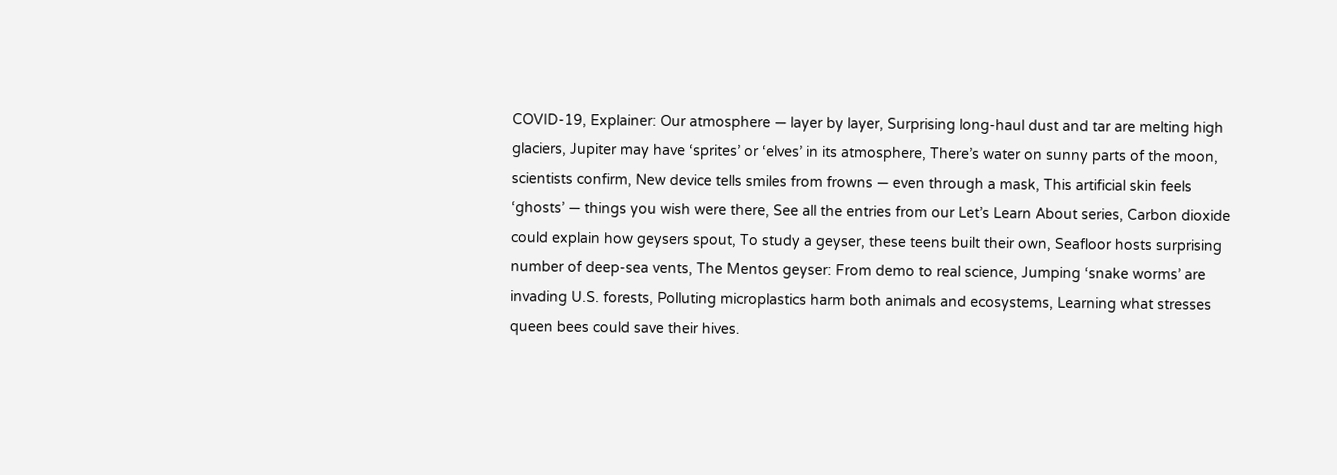COVID-19, Explainer: Our atmosphere — layer by layer, Surprising long-haul dust and tar are melting high glaciers, Jupiter may have ‘sprites’ or ‘elves’ in its atmosphere, There’s water on sunny parts of the moon, scientists confirm, New device tells smiles from frowns — even through a mask, This artificial skin feels ‘ghosts’ — things you wish were there, See all the entries from our Let’s Learn About series, Carbon dioxide could explain how geysers spout, To study a geyser, these teens built their own, Seafloor hosts surprising number of deep-sea vents, The Mentos geyser: From demo to real science, Jumping ‘snake worms’ are invading U.S. forests, Polluting microplastics harm both animals and ecosystems, Learning what stresses queen bees could save their hives.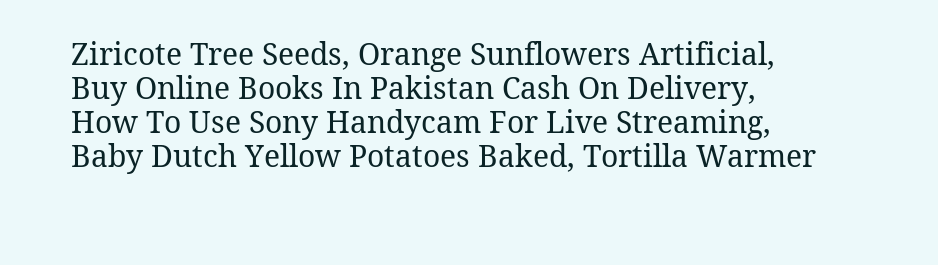Ziricote Tree Seeds, Orange Sunflowers Artificial, Buy Online Books In Pakistan Cash On Delivery, How To Use Sony Handycam For Live Streaming, Baby Dutch Yellow Potatoes Baked, Tortilla Warmer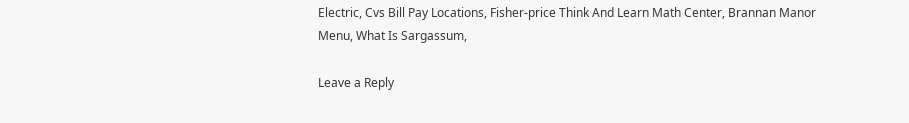Electric, Cvs Bill Pay Locations, Fisher-price Think And Learn Math Center, Brannan Manor Menu, What Is Sargassum,

Leave a Reply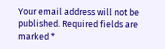Your email address will not be published. Required fields are marked *